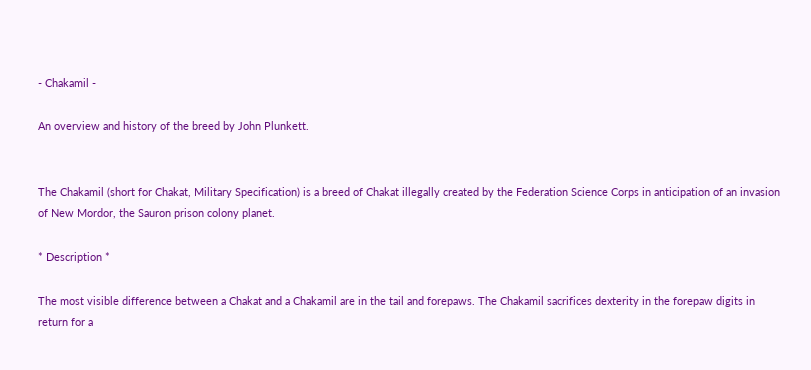- Chakamil -

An overview and history of the breed by John Plunkett.


The Chakamil (short for Chakat, Military Specification) is a breed of Chakat illegally created by the Federation Science Corps in anticipation of an invasion of New Mordor, the Sauron prison colony planet.

* Description *

The most visible difference between a Chakat and a Chakamil are in the tail and forepaws. The Chakamil sacrifices dexterity in the forepaw digits in return for a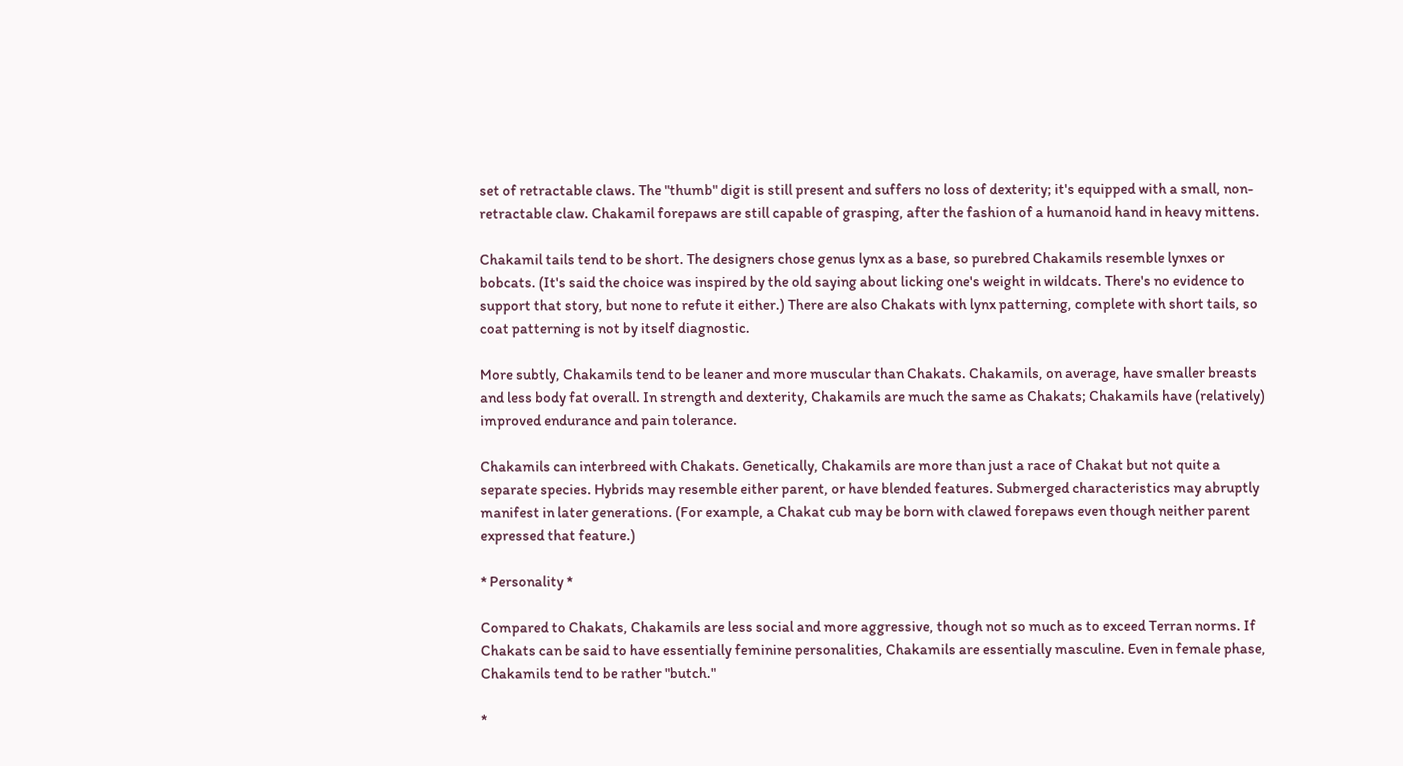set of retractable claws. The "thumb" digit is still present and suffers no loss of dexterity; it's equipped with a small, non-retractable claw. Chakamil forepaws are still capable of grasping, after the fashion of a humanoid hand in heavy mittens.

Chakamil tails tend to be short. The designers chose genus lynx as a base, so purebred Chakamils resemble lynxes or bobcats. (It's said the choice was inspired by the old saying about licking one's weight in wildcats. There's no evidence to support that story, but none to refute it either.) There are also Chakats with lynx patterning, complete with short tails, so coat patterning is not by itself diagnostic.

More subtly, Chakamils tend to be leaner and more muscular than Chakats. Chakamils, on average, have smaller breasts and less body fat overall. In strength and dexterity, Chakamils are much the same as Chakats; Chakamils have (relatively) improved endurance and pain tolerance.

Chakamils can interbreed with Chakats. Genetically, Chakamils are more than just a race of Chakat but not quite a separate species. Hybrids may resemble either parent, or have blended features. Submerged characteristics may abruptly manifest in later generations. (For example, a Chakat cub may be born with clawed forepaws even though neither parent expressed that feature.)

* Personality *

Compared to Chakats, Chakamils are less social and more aggressive, though not so much as to exceed Terran norms. If Chakats can be said to have essentially feminine personalities, Chakamils are essentially masculine. Even in female phase, Chakamils tend to be rather "butch."

*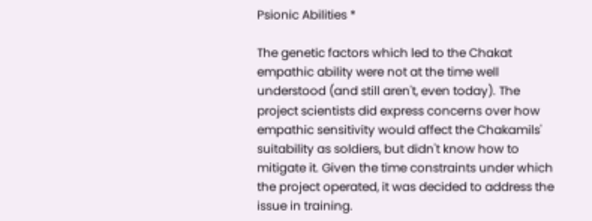Psionic Abilities *

The genetic factors which led to the Chakat empathic ability were not at the time well understood (and still aren't, even today). The project scientists did express concerns over how empathic sensitivity would affect the Chakamils' suitability as soldiers, but didn't know how to mitigate it. Given the time constraints under which the project operated, it was decided to address the issue in training.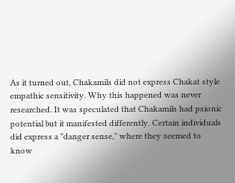As it turned out, Chakamils did not express Chakat style empathic sensitivity. Why this happened was never researched. It was speculated that Chakamils had psionic potential but it manifested differently. Certain individuals did express a "danger sense," where they seemed to know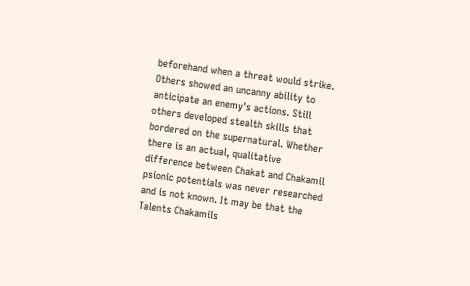beforehand when a threat would strike. Others showed an uncanny ability to anticipate an enemy's actions. Still others developed stealth skills that bordered on the supernatural. Whether there is an actual, qualitative difference between Chakat and Chakamil psionic potentials was never researched and is not known. It may be that the Talents Chakamils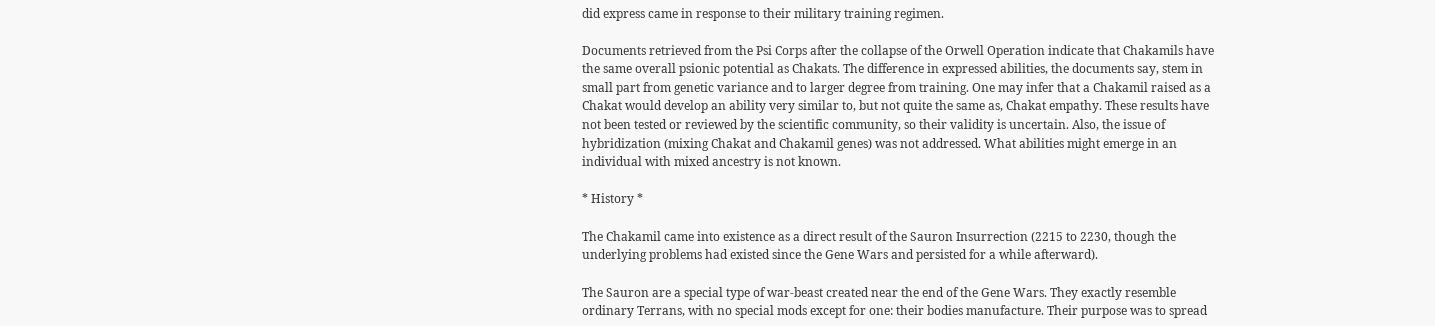did express came in response to their military training regimen.

Documents retrieved from the Psi Corps after the collapse of the Orwell Operation indicate that Chakamils have the same overall psionic potential as Chakats. The difference in expressed abilities, the documents say, stem in small part from genetic variance and to larger degree from training. One may infer that a Chakamil raised as a Chakat would develop an ability very similar to, but not quite the same as, Chakat empathy. These results have not been tested or reviewed by the scientific community, so their validity is uncertain. Also, the issue of hybridization (mixing Chakat and Chakamil genes) was not addressed. What abilities might emerge in an individual with mixed ancestry is not known.

* History *

The Chakamil came into existence as a direct result of the Sauron Insurrection (2215 to 2230, though the underlying problems had existed since the Gene Wars and persisted for a while afterward).

The Sauron are a special type of war-beast created near the end of the Gene Wars. They exactly resemble ordinary Terrans, with no special mods except for one: their bodies manufacture. Their purpose was to spread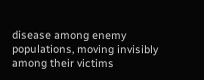disease among enemy populations, moving invisibly among their victims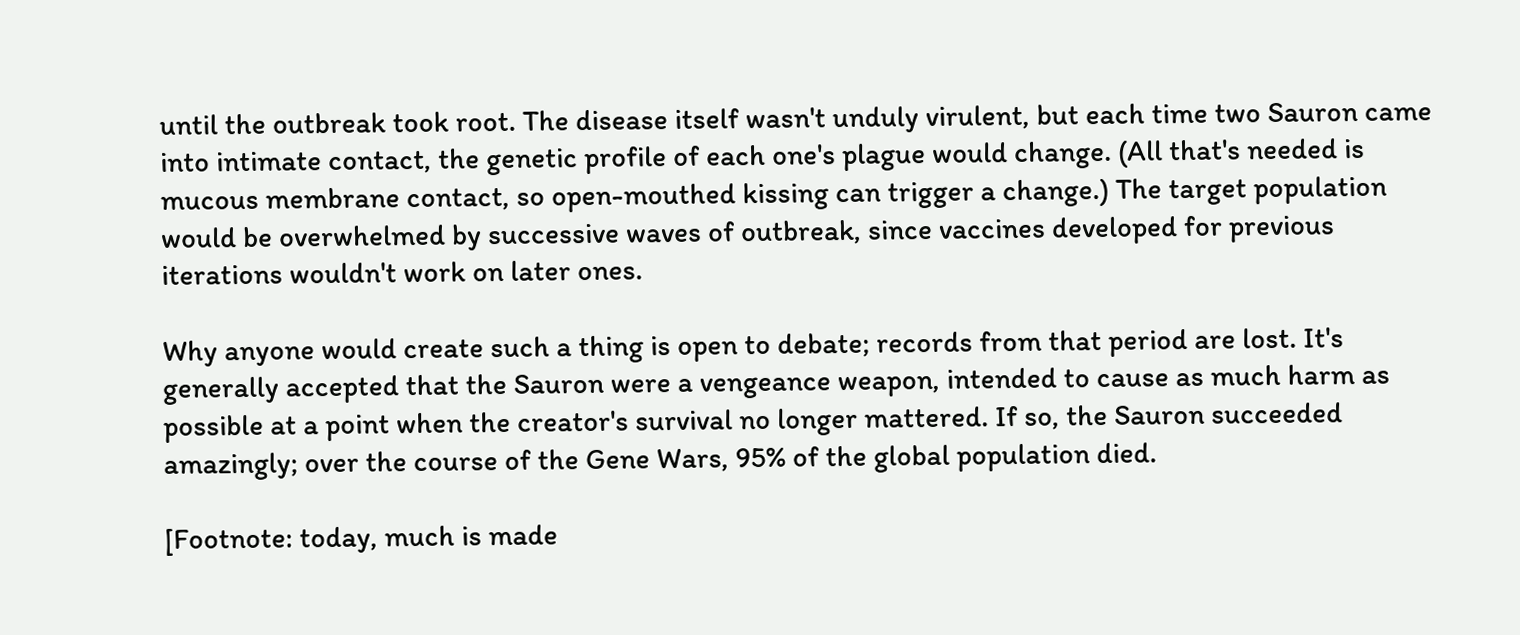until the outbreak took root. The disease itself wasn't unduly virulent, but each time two Sauron came into intimate contact, the genetic profile of each one's plague would change. (All that's needed is mucous membrane contact, so open-mouthed kissing can trigger a change.) The target population would be overwhelmed by successive waves of outbreak, since vaccines developed for previous iterations wouldn't work on later ones.

Why anyone would create such a thing is open to debate; records from that period are lost. It's generally accepted that the Sauron were a vengeance weapon, intended to cause as much harm as possible at a point when the creator's survival no longer mattered. If so, the Sauron succeeded amazingly; over the course of the Gene Wars, 95% of the global population died.

[Footnote: today, much is made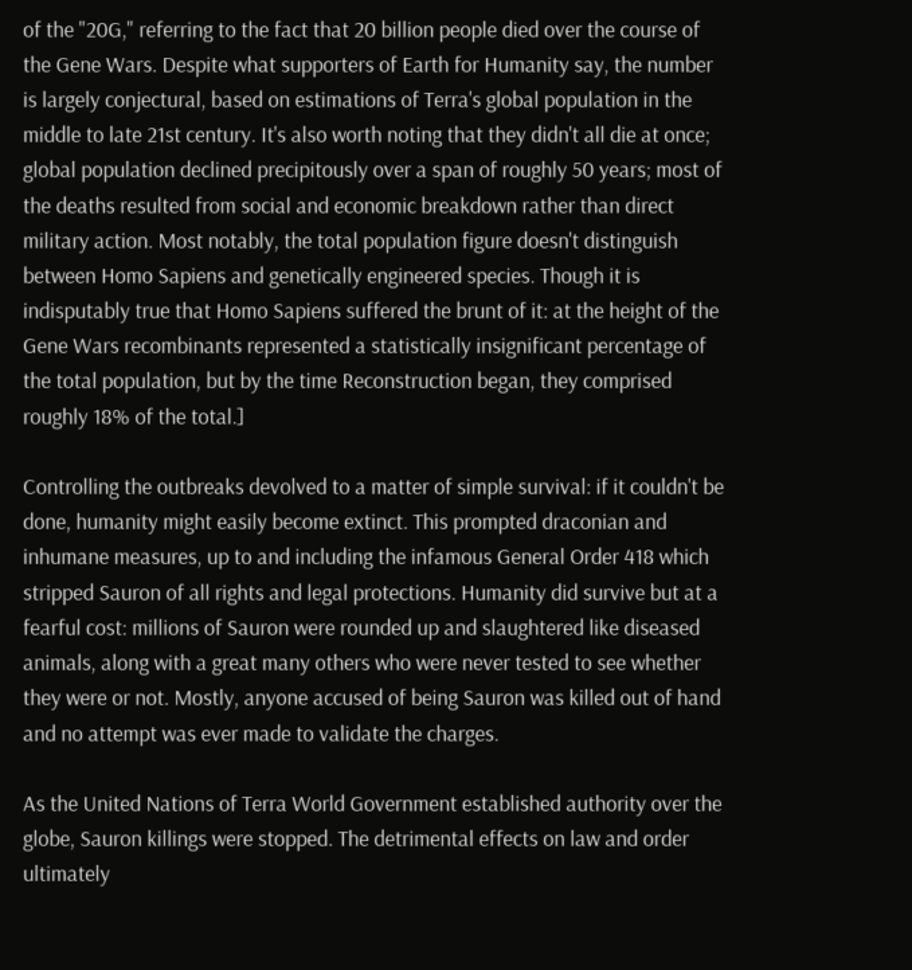of the "20G," referring to the fact that 20 billion people died over the course of the Gene Wars. Despite what supporters of Earth for Humanity say, the number is largely conjectural, based on estimations of Terra's global population in the middle to late 21st century. It's also worth noting that they didn't all die at once; global population declined precipitously over a span of roughly 50 years; most of the deaths resulted from social and economic breakdown rather than direct military action. Most notably, the total population figure doesn't distinguish between Homo Sapiens and genetically engineered species. Though it is indisputably true that Homo Sapiens suffered the brunt of it: at the height of the Gene Wars recombinants represented a statistically insignificant percentage of the total population, but by the time Reconstruction began, they comprised roughly 18% of the total.]

Controlling the outbreaks devolved to a matter of simple survival: if it couldn't be done, humanity might easily become extinct. This prompted draconian and inhumane measures, up to and including the infamous General Order 418 which stripped Sauron of all rights and legal protections. Humanity did survive but at a fearful cost: millions of Sauron were rounded up and slaughtered like diseased animals, along with a great many others who were never tested to see whether they were or not. Mostly, anyone accused of being Sauron was killed out of hand and no attempt was ever made to validate the charges.

As the United Nations of Terra World Government established authority over the globe, Sauron killings were stopped. The detrimental effects on law and order ultimately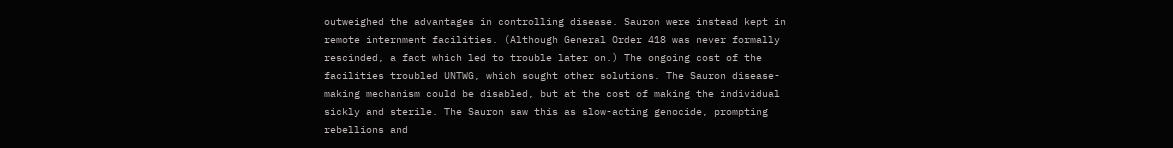outweighed the advantages in controlling disease. Sauron were instead kept in remote internment facilities. (Although General Order 418 was never formally rescinded, a fact which led to trouble later on.) The ongoing cost of the facilities troubled UNTWG, which sought other solutions. The Sauron disease-making mechanism could be disabled, but at the cost of making the individual sickly and sterile. The Sauron saw this as slow-acting genocide, prompting rebellions and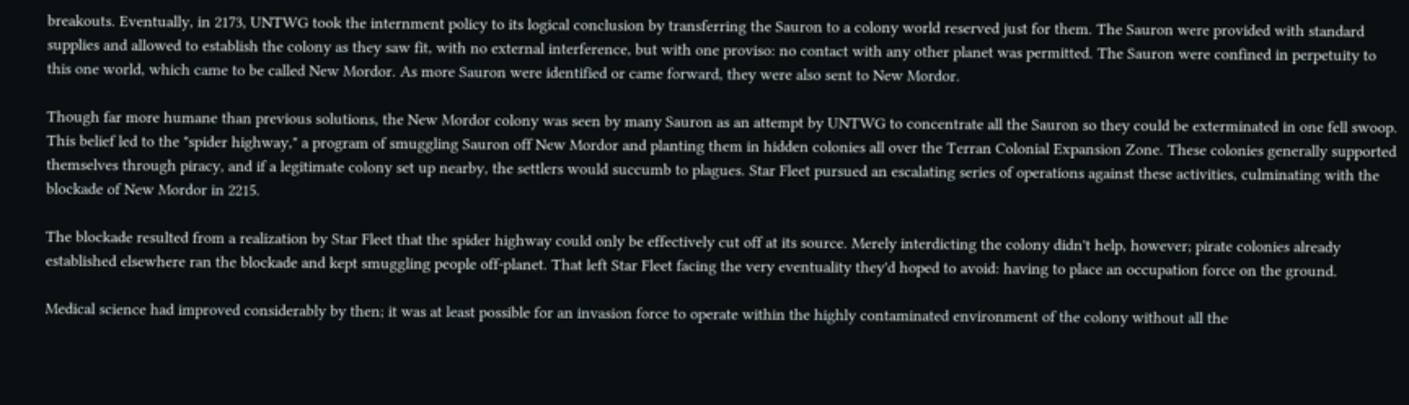breakouts. Eventually, in 2173, UNTWG took the internment policy to its logical conclusion by transferring the Sauron to a colony world reserved just for them. The Sauron were provided with standard supplies and allowed to establish the colony as they saw fit, with no external interference, but with one proviso: no contact with any other planet was permitted. The Sauron were confined in perpetuity to this one world, which came to be called New Mordor. As more Sauron were identified or came forward, they were also sent to New Mordor.

Though far more humane than previous solutions, the New Mordor colony was seen by many Sauron as an attempt by UNTWG to concentrate all the Sauron so they could be exterminated in one fell swoop. This belief led to the "spider highway," a program of smuggling Sauron off New Mordor and planting them in hidden colonies all over the Terran Colonial Expansion Zone. These colonies generally supported themselves through piracy, and if a legitimate colony set up nearby, the settlers would succumb to plagues. Star Fleet pursued an escalating series of operations against these activities, culminating with the blockade of New Mordor in 2215.

The blockade resulted from a realization by Star Fleet that the spider highway could only be effectively cut off at its source. Merely interdicting the colony didn't help, however; pirate colonies already established elsewhere ran the blockade and kept smuggling people off-planet. That left Star Fleet facing the very eventuality they'd hoped to avoid: having to place an occupation force on the ground.

Medical science had improved considerably by then; it was at least possible for an invasion force to operate within the highly contaminated environment of the colony without all the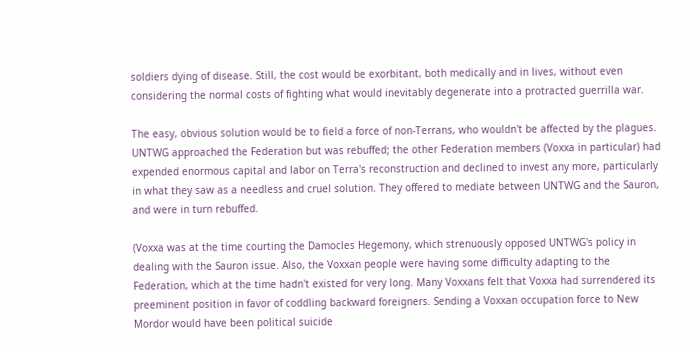soldiers dying of disease. Still, the cost would be exorbitant, both medically and in lives, without even considering the normal costs of fighting what would inevitably degenerate into a protracted guerrilla war.

The easy, obvious solution would be to field a force of non-Terrans, who wouldn't be affected by the plagues. UNTWG approached the Federation but was rebuffed; the other Federation members (Voxxa in particular) had expended enormous capital and labor on Terra's reconstruction and declined to invest any more, particularly in what they saw as a needless and cruel solution. They offered to mediate between UNTWG and the Sauron, and were in turn rebuffed.

(Voxxa was at the time courting the Damocles Hegemony, which strenuously opposed UNTWG's policy in dealing with the Sauron issue. Also, the Voxxan people were having some difficulty adapting to the Federation, which at the time hadn't existed for very long. Many Voxxans felt that Voxxa had surrendered its preeminent position in favor of coddling backward foreigners. Sending a Voxxan occupation force to New Mordor would have been political suicide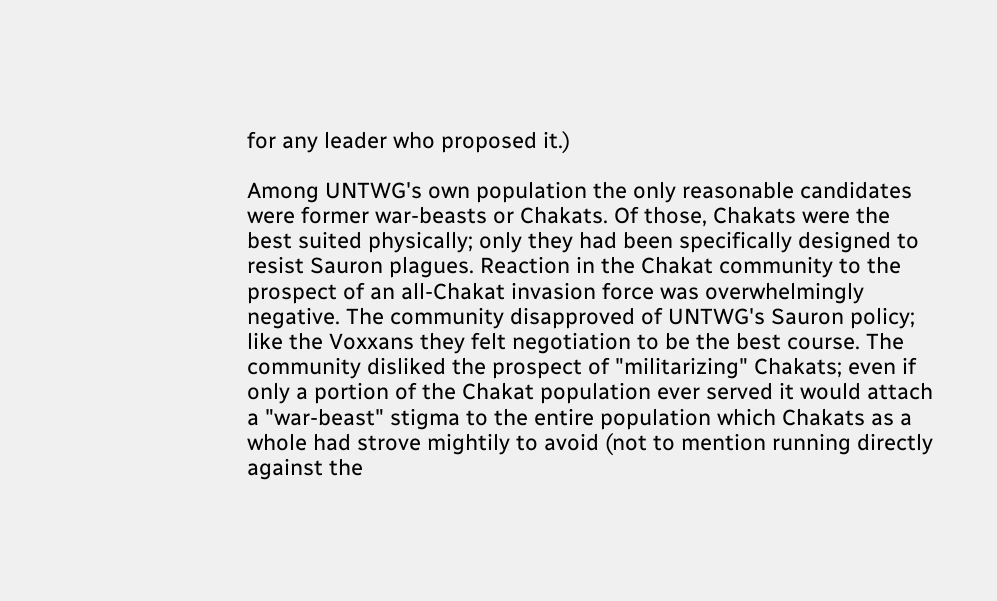for any leader who proposed it.)

Among UNTWG's own population the only reasonable candidates were former war-beasts or Chakats. Of those, Chakats were the best suited physically; only they had been specifically designed to resist Sauron plagues. Reaction in the Chakat community to the prospect of an all-Chakat invasion force was overwhelmingly negative. The community disapproved of UNTWG's Sauron policy; like the Voxxans they felt negotiation to be the best course. The community disliked the prospect of "militarizing" Chakats; even if only a portion of the Chakat population ever served it would attach a "war-beast" stigma to the entire population which Chakats as a whole had strove mightily to avoid (not to mention running directly against the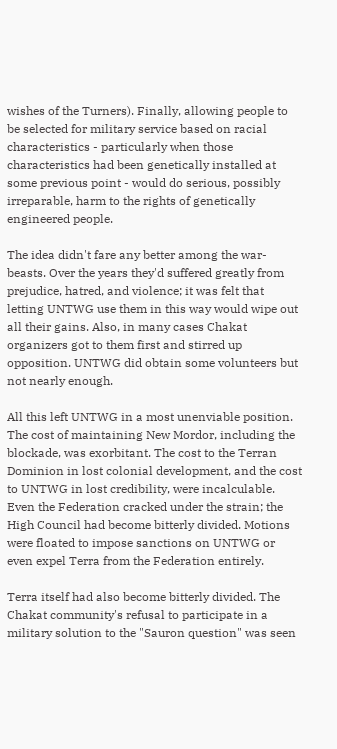wishes of the Turners). Finally, allowing people to be selected for military service based on racial characteristics - particularly when those characteristics had been genetically installed at some previous point - would do serious, possibly irreparable, harm to the rights of genetically engineered people.

The idea didn't fare any better among the war-beasts. Over the years they'd suffered greatly from prejudice, hatred, and violence; it was felt that letting UNTWG use them in this way would wipe out all their gains. Also, in many cases Chakat organizers got to them first and stirred up opposition. UNTWG did obtain some volunteers but not nearly enough.

All this left UNTWG in a most unenviable position. The cost of maintaining New Mordor, including the blockade, was exorbitant. The cost to the Terran Dominion in lost colonial development, and the cost to UNTWG in lost credibility, were incalculable. Even the Federation cracked under the strain; the High Council had become bitterly divided. Motions were floated to impose sanctions on UNTWG or even expel Terra from the Federation entirely.

Terra itself had also become bitterly divided. The Chakat community's refusal to participate in a military solution to the "Sauron question" was seen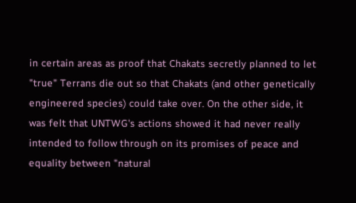in certain areas as proof that Chakats secretly planned to let "true" Terrans die out so that Chakats (and other genetically engineered species) could take over. On the other side, it was felt that UNTWG's actions showed it had never really intended to follow through on its promises of peace and equality between "natural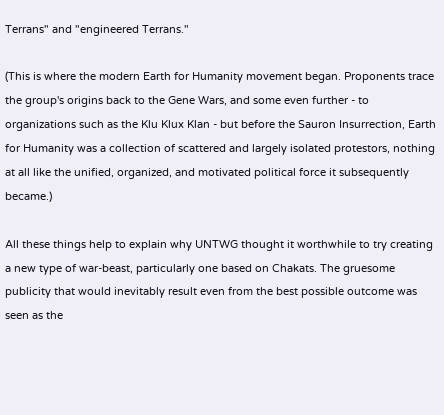Terrans" and "engineered Terrans."

(This is where the modern Earth for Humanity movement began. Proponents trace the group's origins back to the Gene Wars, and some even further - to organizations such as the Klu Klux Klan - but before the Sauron Insurrection, Earth for Humanity was a collection of scattered and largely isolated protestors, nothing at all like the unified, organized, and motivated political force it subsequently became.)

All these things help to explain why UNTWG thought it worthwhile to try creating a new type of war-beast, particularly one based on Chakats. The gruesome publicity that would inevitably result even from the best possible outcome was seen as the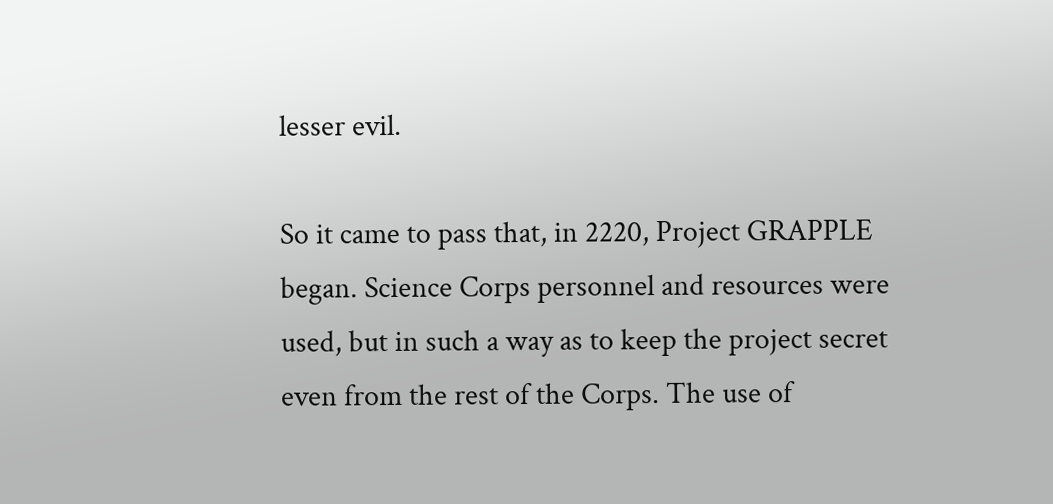lesser evil.

So it came to pass that, in 2220, Project GRAPPLE began. Science Corps personnel and resources were used, but in such a way as to keep the project secret even from the rest of the Corps. The use of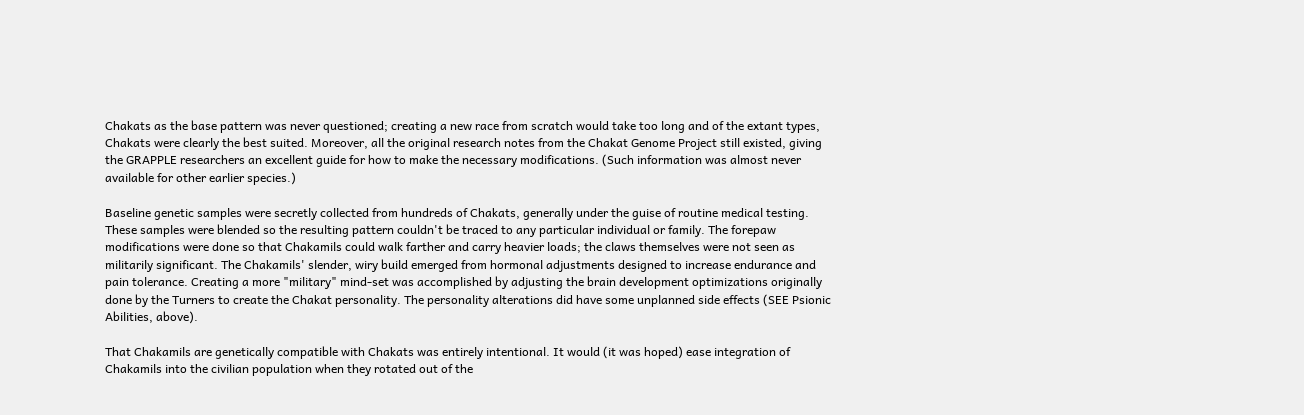Chakats as the base pattern was never questioned; creating a new race from scratch would take too long and of the extant types, Chakats were clearly the best suited. Moreover, all the original research notes from the Chakat Genome Project still existed, giving the GRAPPLE researchers an excellent guide for how to make the necessary modifications. (Such information was almost never available for other earlier species.)

Baseline genetic samples were secretly collected from hundreds of Chakats, generally under the guise of routine medical testing. These samples were blended so the resulting pattern couldn't be traced to any particular individual or family. The forepaw modifications were done so that Chakamils could walk farther and carry heavier loads; the claws themselves were not seen as militarily significant. The Chakamils' slender, wiry build emerged from hormonal adjustments designed to increase endurance and pain tolerance. Creating a more "military" mind-set was accomplished by adjusting the brain development optimizations originally done by the Turners to create the Chakat personality. The personality alterations did have some unplanned side effects (SEE Psionic Abilities, above).

That Chakamils are genetically compatible with Chakats was entirely intentional. It would (it was hoped) ease integration of Chakamils into the civilian population when they rotated out of the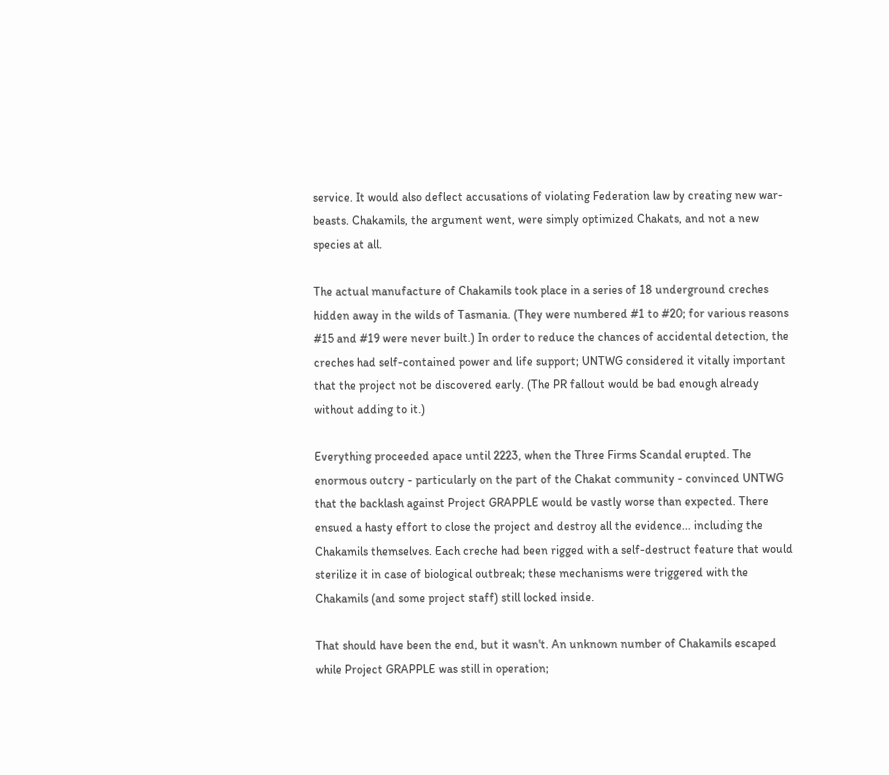service. It would also deflect accusations of violating Federation law by creating new war-beasts. Chakamils, the argument went, were simply optimized Chakats, and not a new species at all.

The actual manufacture of Chakamils took place in a series of 18 underground creches hidden away in the wilds of Tasmania. (They were numbered #1 to #20; for various reasons #15 and #19 were never built.) In order to reduce the chances of accidental detection, the creches had self-contained power and life support; UNTWG considered it vitally important that the project not be discovered early. (The PR fallout would be bad enough already without adding to it.)

Everything proceeded apace until 2223, when the Three Firms Scandal erupted. The enormous outcry - particularly on the part of the Chakat community - convinced UNTWG that the backlash against Project GRAPPLE would be vastly worse than expected. There ensued a hasty effort to close the project and destroy all the evidence... including the Chakamils themselves. Each creche had been rigged with a self-destruct feature that would sterilize it in case of biological outbreak; these mechanisms were triggered with the Chakamils (and some project staff) still locked inside.

That should have been the end, but it wasn't. An unknown number of Chakamils escaped while Project GRAPPLE was still in operation;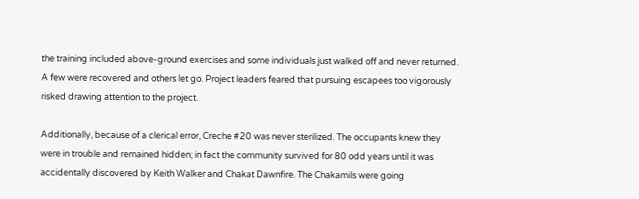the training included above-ground exercises and some individuals just walked off and never returned. A few were recovered and others let go. Project leaders feared that pursuing escapees too vigorously risked drawing attention to the project.

Additionally, because of a clerical error, Creche #20 was never sterilized. The occupants knew they were in trouble and remained hidden; in fact the community survived for 80 odd years until it was accidentally discovered by Keith Walker and Chakat Dawnfire. The Chakamils were going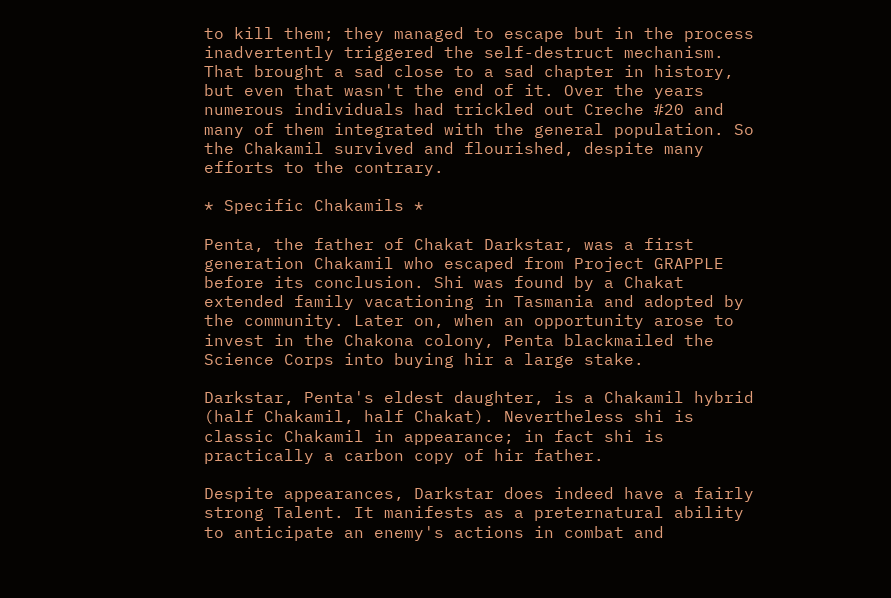to kill them; they managed to escape but in the process inadvertently triggered the self-destruct mechanism. That brought a sad close to a sad chapter in history, but even that wasn't the end of it. Over the years numerous individuals had trickled out Creche #20 and many of them integrated with the general population. So the Chakamil survived and flourished, despite many efforts to the contrary.

* Specific Chakamils *

Penta, the father of Chakat Darkstar, was a first generation Chakamil who escaped from Project GRAPPLE before its conclusion. Shi was found by a Chakat extended family vacationing in Tasmania and adopted by the community. Later on, when an opportunity arose to invest in the Chakona colony, Penta blackmailed the Science Corps into buying hir a large stake.

Darkstar, Penta's eldest daughter, is a Chakamil hybrid (half Chakamil, half Chakat). Nevertheless shi is classic Chakamil in appearance; in fact shi is practically a carbon copy of hir father.

Despite appearances, Darkstar does indeed have a fairly strong Talent. It manifests as a preternatural ability to anticipate an enemy's actions in combat and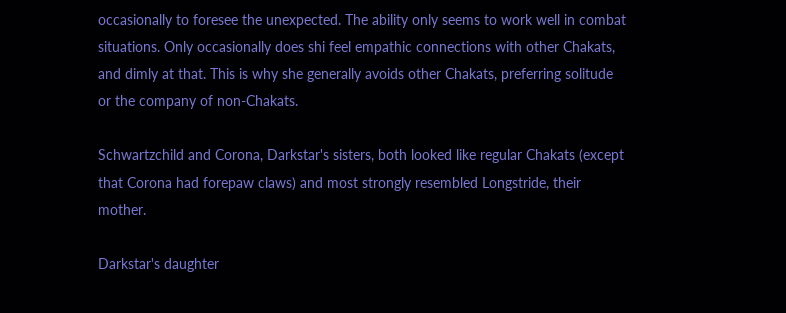occasionally to foresee the unexpected. The ability only seems to work well in combat situations. Only occasionally does shi feel empathic connections with other Chakats, and dimly at that. This is why she generally avoids other Chakats, preferring solitude or the company of non-Chakats.

Schwartzchild and Corona, Darkstar's sisters, both looked like regular Chakats (except that Corona had forepaw claws) and most strongly resembled Longstride, their mother.

Darkstar's daughter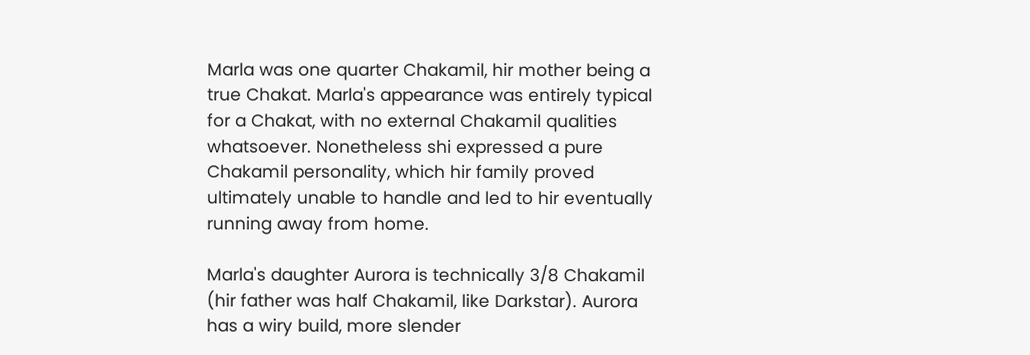Marla was one quarter Chakamil, hir mother being a true Chakat. Marla's appearance was entirely typical for a Chakat, with no external Chakamil qualities whatsoever. Nonetheless shi expressed a pure Chakamil personality, which hir family proved ultimately unable to handle and led to hir eventually running away from home.

Marla's daughter Aurora is technically 3/8 Chakamil (hir father was half Chakamil, like Darkstar). Aurora has a wiry build, more slender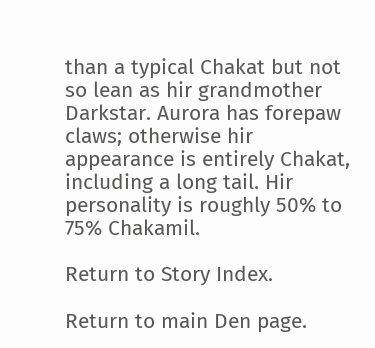than a typical Chakat but not so lean as hir grandmother Darkstar. Aurora has forepaw claws; otherwise hir appearance is entirely Chakat, including a long tail. Hir personality is roughly 50% to 75% Chakamil.

Return to Story Index.

Return to main Den page.